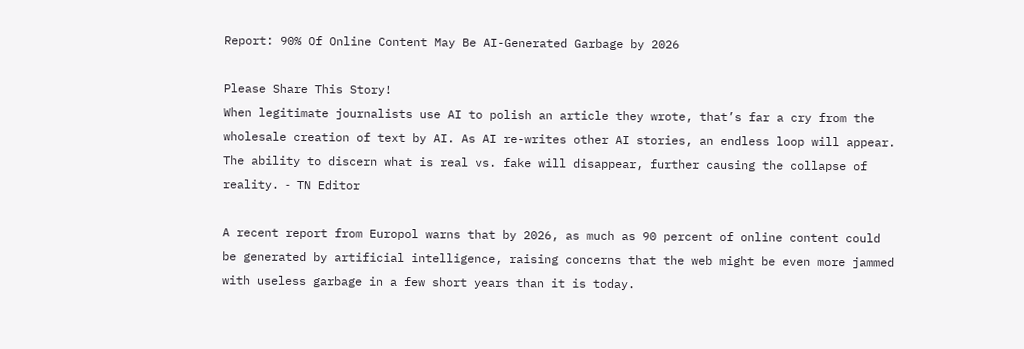Report: 90% Of Online Content May Be AI-Generated Garbage by 2026

Please Share This Story!
When legitimate journalists use AI to polish an article they wrote, that’s far a cry from the wholesale creation of text by AI. As AI re-writes other AI stories, an endless loop will appear. The ability to discern what is real vs. fake will disappear, further causing the collapse of reality. ⁃ TN Editor

A recent report from Europol warns that by 2026, as much as 90 percent of online content could be generated by artificial intelligence, raising concerns that the web might be even more jammed with useless garbage in a few short years than it is today.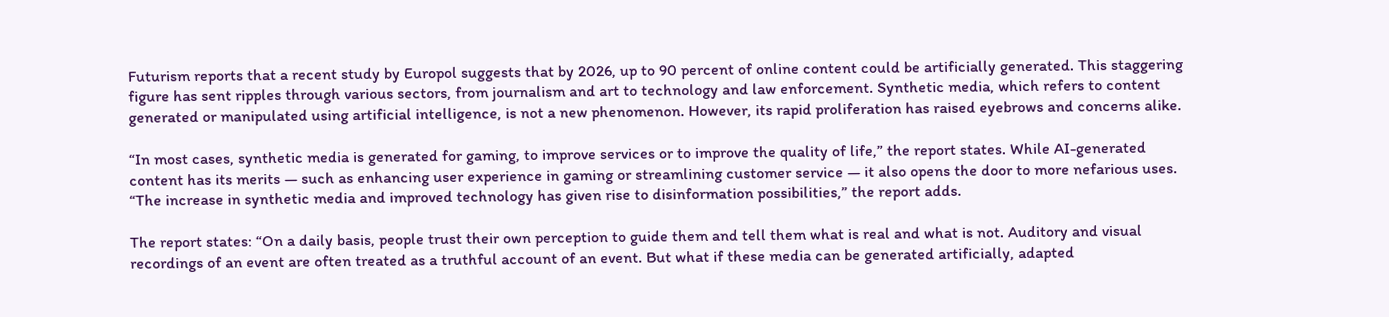Futurism reports that a recent study by Europol suggests that by 2026, up to 90 percent of online content could be artificially generated. This staggering figure has sent ripples through various sectors, from journalism and art to technology and law enforcement. Synthetic media, which refers to content generated or manipulated using artificial intelligence, is not a new phenomenon. However, its rapid proliferation has raised eyebrows and concerns alike.

“In most cases, synthetic media is generated for gaming, to improve services or to improve the quality of life,” the report states. While AI-generated content has its merits — such as enhancing user experience in gaming or streamlining customer service — it also opens the door to more nefarious uses. “The increase in synthetic media and improved technology has given rise to disinformation possibilities,” the report adds.

The report states: “On a daily basis, people trust their own perception to guide them and tell them what is real and what is not. Auditory and visual recordings of an event are often treated as a truthful account of an event. But what if these media can be generated artificially, adapted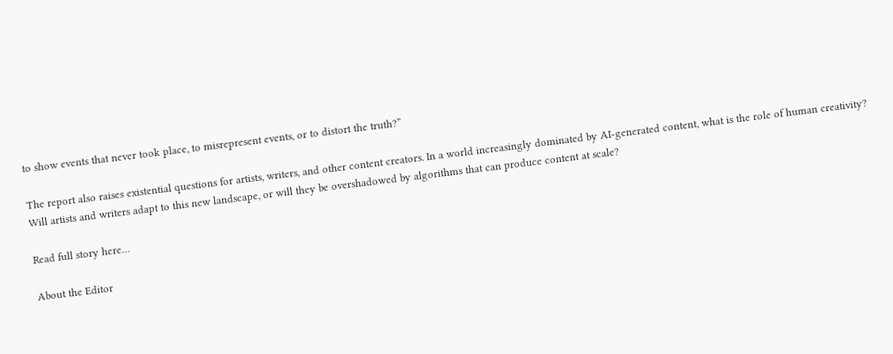to show events that never took place, to misrepresent events, or to distort the truth?”

The report also raises existential questions for artists, writers, and other content creators. In a world increasingly dominated by AI-generated content, what is the role of human creativity? Will artists and writers adapt to this new landscape, or will they be overshadowed by algorithms that can produce content at scale?

Read full story here…

About the Editor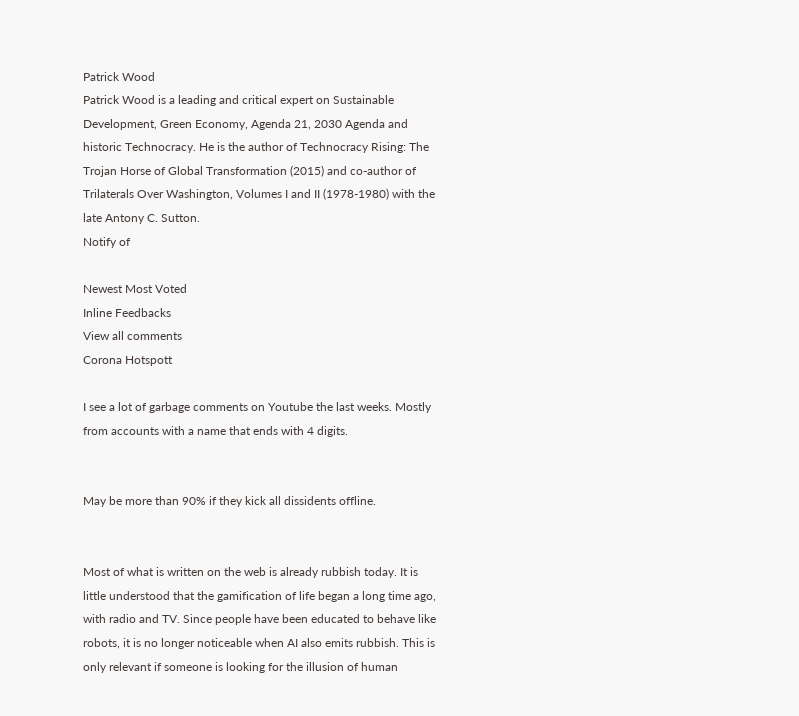Patrick Wood
Patrick Wood is a leading and critical expert on Sustainable Development, Green Economy, Agenda 21, 2030 Agenda and historic Technocracy. He is the author of Technocracy Rising: The Trojan Horse of Global Transformation (2015) and co-author of Trilaterals Over Washington, Volumes I and II (1978-1980) with the late Antony C. Sutton.
Notify of

Newest Most Voted
Inline Feedbacks
View all comments
Corona Hotspott

I see a lot of garbage comments on Youtube the last weeks. Mostly from accounts with a name that ends with 4 digits.


May be more than 90% if they kick all dissidents offline.


Most of what is written on the web is already rubbish today. It is little understood that the gamification of life began a long time ago, with radio and TV. Since people have been educated to behave like robots, it is no longer noticeable when AI also emits rubbish. This is only relevant if someone is looking for the illusion of human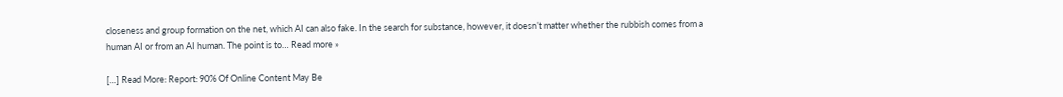closeness and group formation on the net, which AI can also fake. In the search for substance, however, it doesn’t matter whether the rubbish comes from a human AI or from an AI human. The point is to… Read more »

[…] Read More: Report: 90% Of Online Content May Be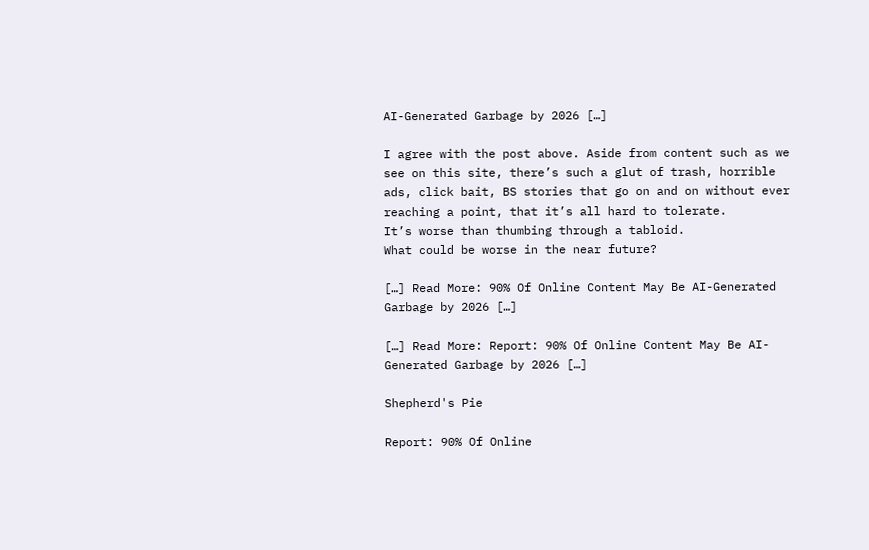AI-Generated Garbage by 2026 […]

I agree with the post above. Aside from content such as we see on this site, there’s such a glut of trash, horrible ads, click bait, BS stories that go on and on without ever reaching a point, that it’s all hard to tolerate.
It’s worse than thumbing through a tabloid.
What could be worse in the near future?

[…] Read More: 90% Of Online Content May Be AI-Generated Garbage by 2026 […]

[…] Read More: Report: 90% Of Online Content May Be AI-Generated Garbage by 2026 […]

Shepherd's Pie

Report: 90% Of Online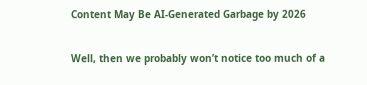Content May Be AI-Generated Garbage by 2026

Well, then we probably won’t notice too much of a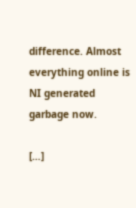difference. Almost everything online is NI generated garbage now.

[…]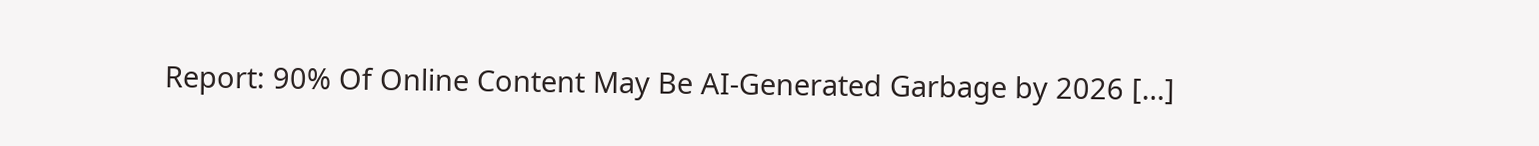Report: 90% Of Online Content May Be AI-Generated Garbage by 2026 […]